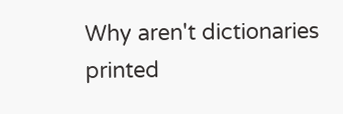Why aren't dictionaries printed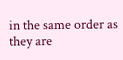in the same order as they are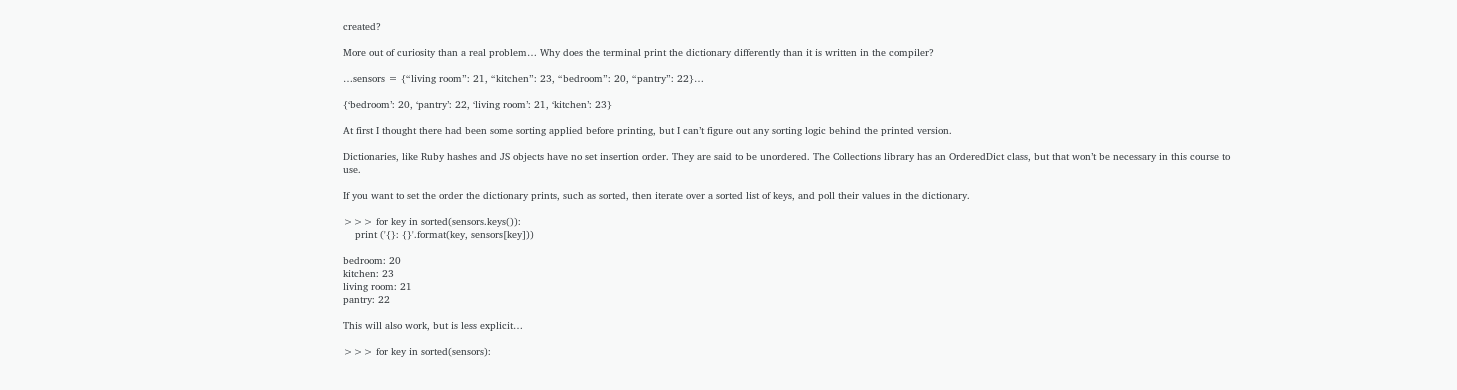created?

More out of curiosity than a real problem… Why does the terminal print the dictionary differently than it is written in the compiler?

…sensors = {“living room”: 21, “kitchen”: 23, “bedroom”: 20, “pantry”: 22}…

{‘bedroom’: 20, ‘pantry’: 22, ‘living room’: 21, ‘kitchen’: 23}

At first I thought there had been some sorting applied before printing, but I can’t figure out any sorting logic behind the printed version.

Dictionaries, like Ruby hashes and JS objects have no set insertion order. They are said to be unordered. The Collections library has an OrderedDict class, but that won’t be necessary in this course to use.

If you want to set the order the dictionary prints, such as sorted, then iterate over a sorted list of keys, and poll their values in the dictionary.

>>> for key in sorted(sensors.keys()):
    print ('{}: {}'.format(key, sensors[key]))

bedroom: 20
kitchen: 23
living room: 21
pantry: 22

This will also work, but is less explicit…

>>> for key in sorted(sensors):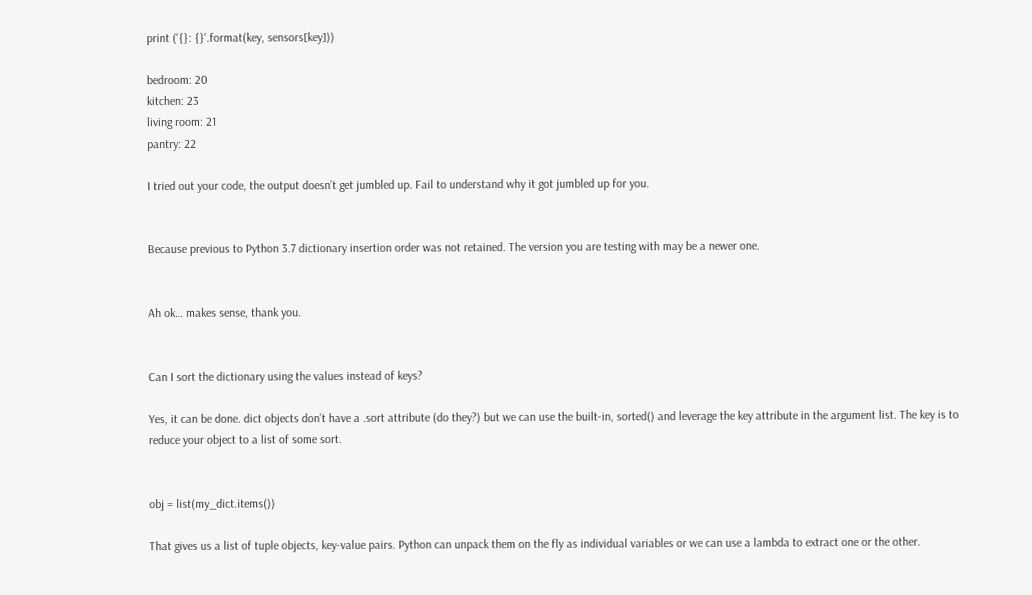print ('{}: {}'.format(key, sensors[key]))

bedroom: 20
kitchen: 23
living room: 21
pantry: 22

I tried out your code, the output doesn’t get jumbled up. Fail to understand why it got jumbled up for you.


Because previous to Python 3.7 dictionary insertion order was not retained. The version you are testing with may be a newer one.


Ah ok… makes sense, thank you.


Can I sort the dictionary using the values instead of keys?

Yes, it can be done. dict objects don’t have a .sort attribute (do they?) but we can use the built-in, sorted() and leverage the key attribute in the argument list. The key is to reduce your object to a list of some sort.


obj = list(my_dict.items())

That gives us a list of tuple objects, key-value pairs. Python can unpack them on the fly as individual variables or we can use a lambda to extract one or the other.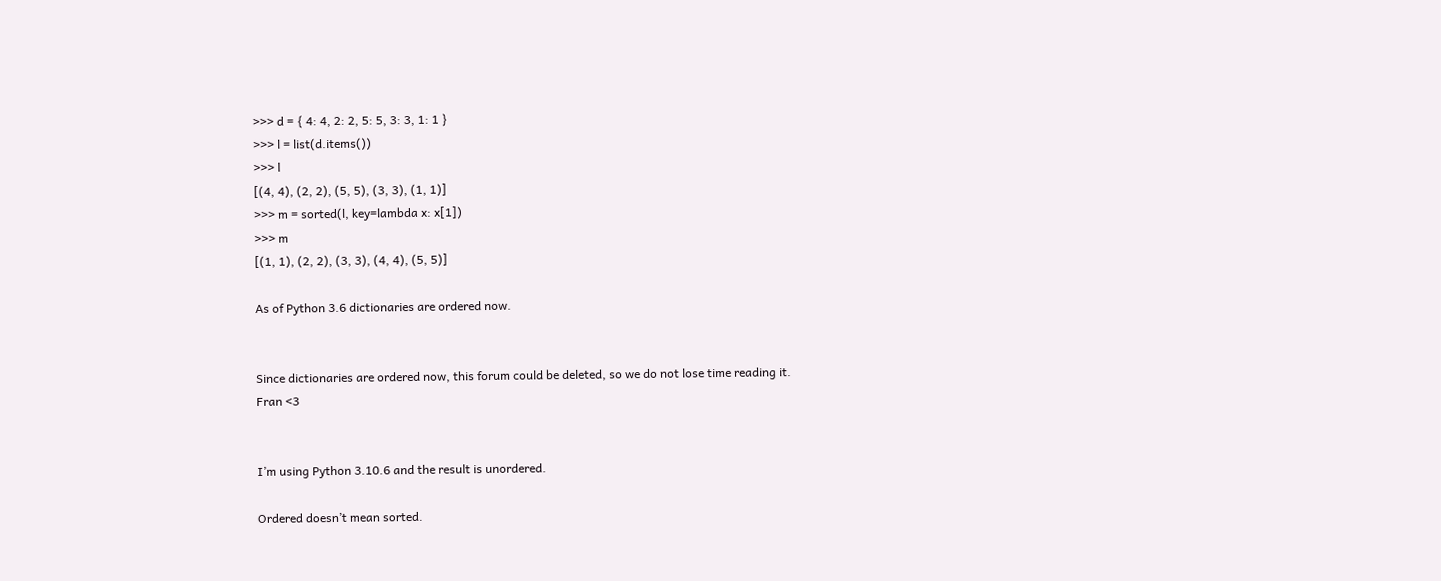>>> d = { 4: 4, 2: 2, 5: 5, 3: 3, 1: 1 }
>>> l = list(d.items())
>>> l
[(4, 4), (2, 2), (5, 5), (3, 3), (1, 1)]
>>> m = sorted(l, key=lambda x: x[1])
>>> m
[(1, 1), (2, 2), (3, 3), (4, 4), (5, 5)]

As of Python 3.6 dictionaries are ordered now.


Since dictionaries are ordered now, this forum could be deleted, so we do not lose time reading it.
Fran <3


I’m using Python 3.10.6 and the result is unordered.

Ordered doesn’t mean sorted.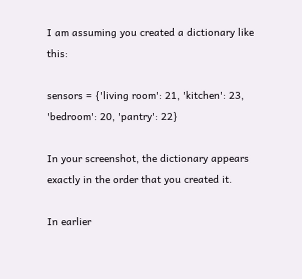I am assuming you created a dictionary like this:

sensors = {'living room': 21, 'kitchen': 23, 'bedroom': 20, 'pantry': 22}

In your screenshot, the dictionary appears exactly in the order that you created it.

In earlier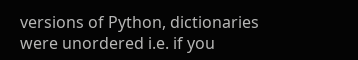versions of Python, dictionaries were unordered i.e. if you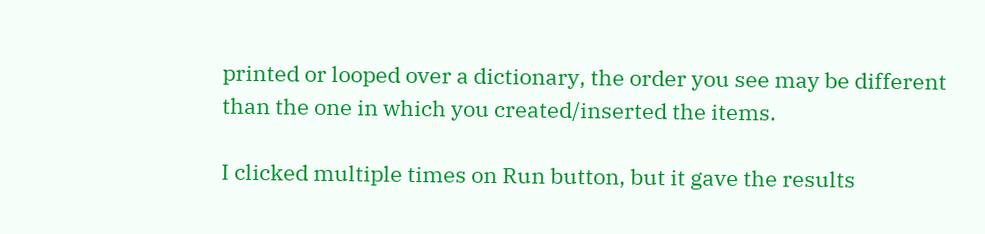printed or looped over a dictionary, the order you see may be different than the one in which you created/inserted the items.

I clicked multiple times on Run button, but it gave the results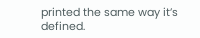printed the same way it’s defined.